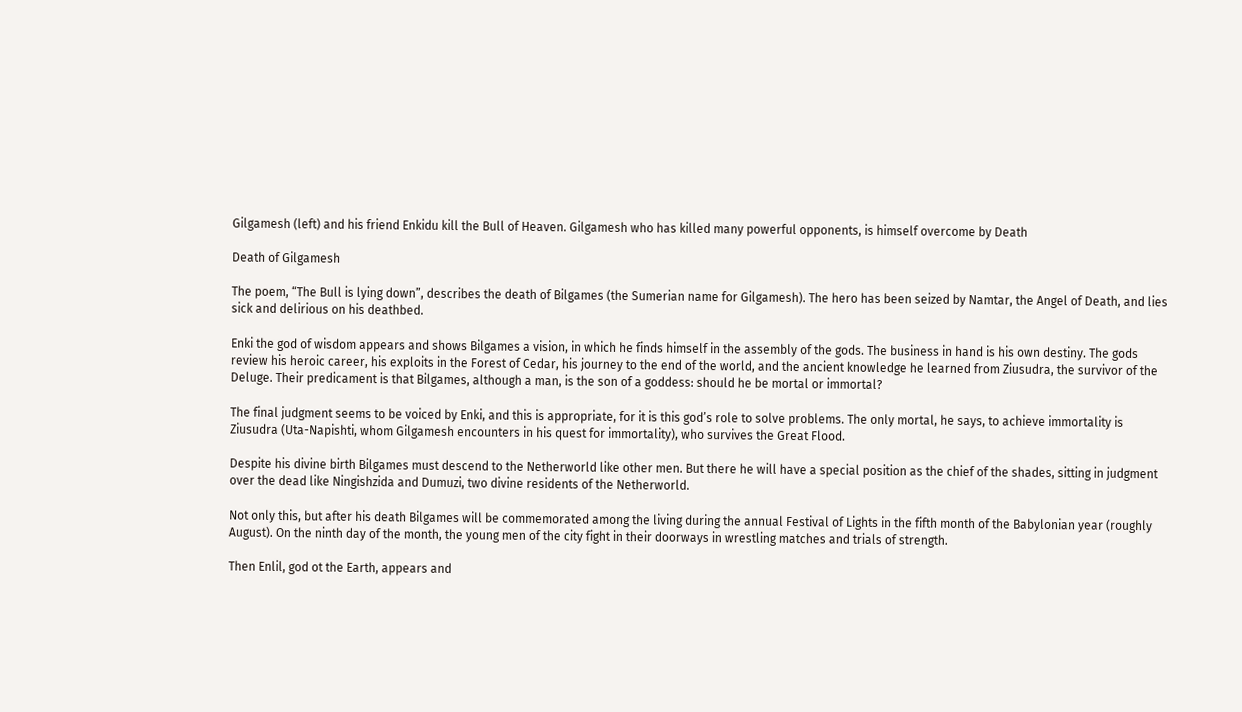Gilgamesh (left) and his friend Enkidu kill the Bull of Heaven. Gilgamesh who has killed many powerful opponents, is himself overcome by Death

Death of Gilgamesh

The poem, “The Bull is lying down”, describes the death of Bilgames (the Sumerian name for Gilgamesh). The hero has been seized by Namtar, the Angel of Death, and lies sick and delirious on his deathbed.

Enki the god of wisdom appears and shows Bilgames a vision, in which he finds himself in the assembly of the gods. The business in hand is his own destiny. The gods review his heroic career, his exploits in the Forest of Cedar, his journey to the end of the world, and the ancient knowledge he learned from Ziusudra, the survivor of the Deluge. Their predicament is that Bilgames, although a man, is the son of a goddess: should he be mortal or immortal?

The final judgment seems to be voiced by Enki, and this is appropriate, for it is this god’s role to solve problems. The only mortal, he says, to achieve immortality is Ziusudra (Uta-Napishti, whom Gilgamesh encounters in his quest for immortality), who survives the Great Flood.

Despite his divine birth Bilgames must descend to the Netherworld like other men. But there he will have a special position as the chief of the shades, sitting in judgment over the dead like Ningishzida and Dumuzi, two divine residents of the Netherworld.

Not only this, but after his death Bilgames will be commemorated among the living during the annual Festival of Lights in the fifth month of the Babylonian year (roughly August). On the ninth day of the month, the young men of the city fight in their doorways in wrestling matches and trials of strength.

Then Enlil, god ot the Earth, appears and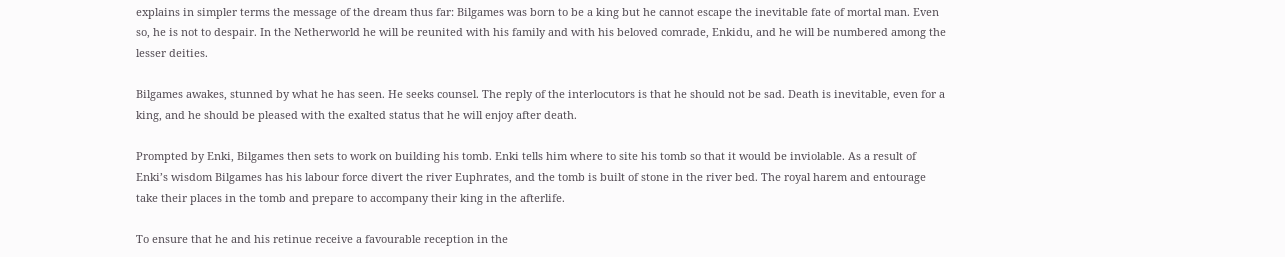explains in simpler terms the message of the dream thus far: Bilgames was born to be a king but he cannot escape the inevitable fate of mortal man. Even so, he is not to despair. In the Netherworld he will be reunited with his family and with his beloved comrade, Enkidu, and he will be numbered among the lesser deities.

Bilgames awakes, stunned by what he has seen. He seeks counsel. The reply of the interlocutors is that he should not be sad. Death is inevitable, even for a king, and he should be pleased with the exalted status that he will enjoy after death.

Prompted by Enki, Bilgames then sets to work on building his tomb. Enki tells him where to site his tomb so that it would be inviolable. As a result of Enki’s wisdom Bilgames has his labour force divert the river Euphrates, and the tomb is built of stone in the river bed. The royal harem and entourage take their places in the tomb and prepare to accompany their king in the afterlife.

To ensure that he and his retinue receive a favourable reception in the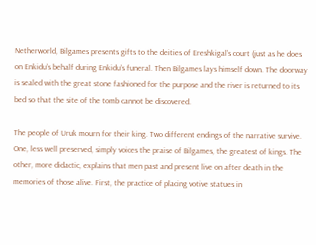Netherworld, Bilgames presents gifts to the deities of Ereshkigal’s court (just as he does on Enkidu’s behalf during Enkidu’s funeral. Then Bilgames lays himself down. The doorway is sealed with the great stone fashioned for the purpose and the river is returned to its bed so that the site of the tomb cannot be discovered.

The people of Uruk mourn for their king. Two different endings of the narrative survive. One, less well preserved, simply voices the praise of Bilgames, the greatest of kings. The other, more didactic, explains that men past and present live on after death in the memories of those alive. First, the practice of placing votive statues in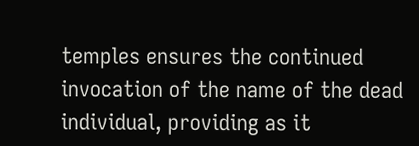temples ensures the continued invocation of the name of the dead individual, providing as it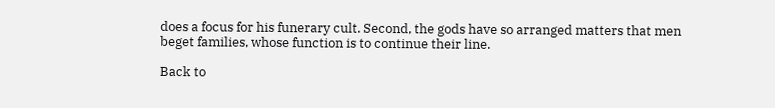does a focus for his funerary cult. Second, the gods have so arranged matters that men beget families, whose function is to continue their line.

Back to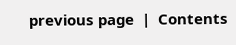previous page  |  Contents